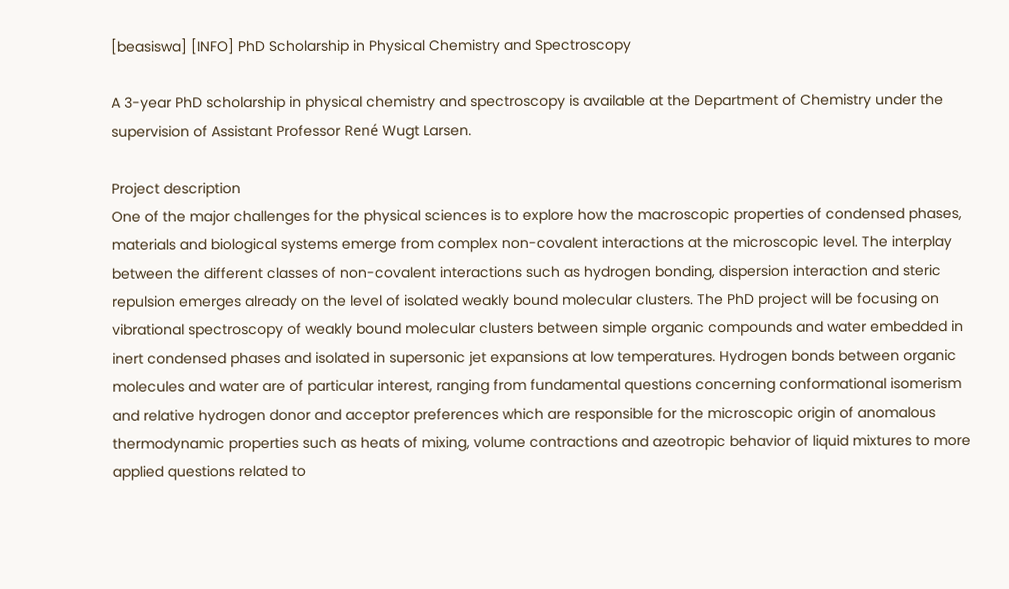[beasiswa] [INFO] PhD Scholarship in Physical Chemistry and Spectroscopy

A 3-year PhD scholarship in physical chemistry and spectroscopy is available at the Department of Chemistry under the supervision of Assistant Professor René Wugt Larsen.

Project description
One of the major challenges for the physical sciences is to explore how the macroscopic properties of condensed phases, materials and biological systems emerge from complex non-covalent interactions at the microscopic level. The interplay between the different classes of non-covalent interactions such as hydrogen bonding, dispersion interaction and steric repulsion emerges already on the level of isolated weakly bound molecular clusters. The PhD project will be focusing on vibrational spectroscopy of weakly bound molecular clusters between simple organic compounds and water embedded in inert condensed phases and isolated in supersonic jet expansions at low temperatures. Hydrogen bonds between organic molecules and water are of particular interest, ranging from fundamental questions concerning conformational isomerism and relative hydrogen donor and acceptor preferences which are responsible for the microscopic origin of anomalous thermodynamic properties such as heats of mixing, volume contractions and azeotropic behavior of liquid mixtures to more applied questions related to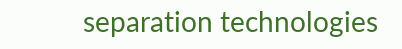separation technologies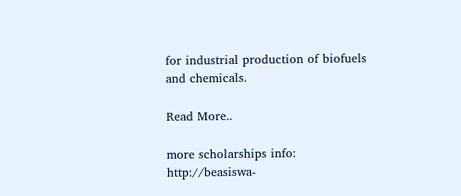for industrial production of biofuels and chemicals.

Read More..

more scholarships info: http://beasiswa-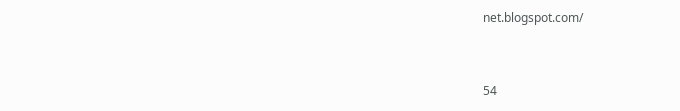net.blogspot.com/


54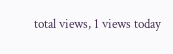total views, 1 views today